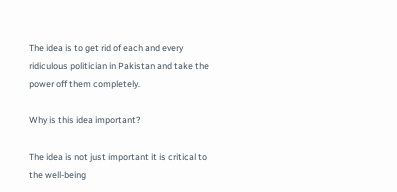The idea is to get rid of each and every ridiculous politician in Pakistan and take the power off them completely.

Why is this idea important?

The idea is not just important it is critical to the well-being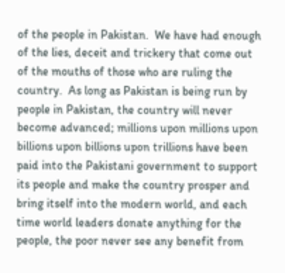of the people in Pakistan.  We have had enough of the lies, deceit and trickery that come out of the mouths of those who are ruling the country.  As long as Pakistan is being run by people in Pakistan, the country will never become advanced; millions upon millions upon billions upon billions upon trillions have been paid into the Pakistani government to support its people and make the country prosper and bring itself into the modern world, and each time world leaders donate anything for the people, the poor never see any benefit from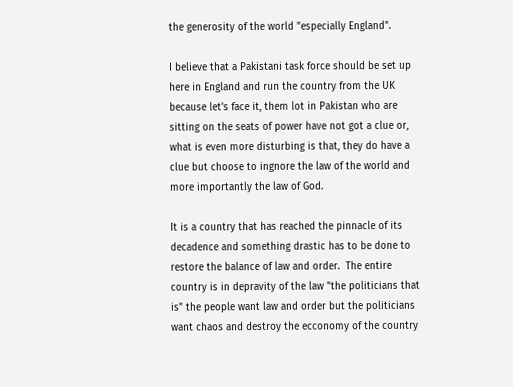the generosity of the world "especially England".

I believe that a Pakistani task force should be set up here in England and run the country from the UK because let's face it, them lot in Pakistan who are sitting on the seats of power have not got a clue or, what is even more disturbing is that, they do have a clue but choose to ingnore the law of the world and more importantly the law of God.

It is a country that has reached the pinnacle of its decadence and something drastic has to be done to restore the balance of law and order.  The entire country is in depravity of the law "the politicians that is" the people want law and order but the politicians want chaos and destroy the ecconomy of the country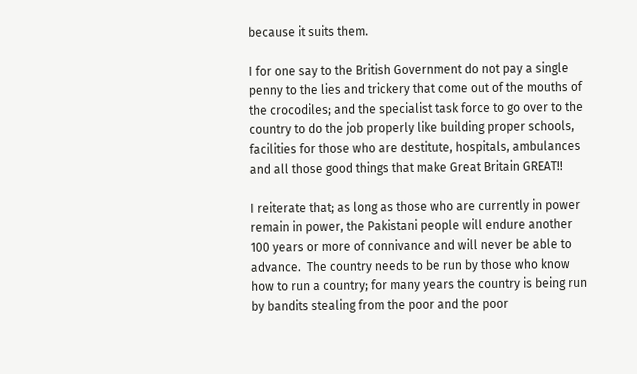because it suits them.

I for one say to the British Government do not pay a single penny to the lies and trickery that come out of the mouths of the crocodiles; and the specialist task force to go over to the country to do the job properly like building proper schools, facilities for those who are destitute, hospitals, ambulances and all those good things that make Great Britain GREAT!!

I reiterate that; as long as those who are currently in power remain in power, the Pakistani people will endure another 100 years or more of connivance and will never be able to advance.  The country needs to be run by those who know how to run a country; for many years the country is being run by bandits stealing from the poor and the poor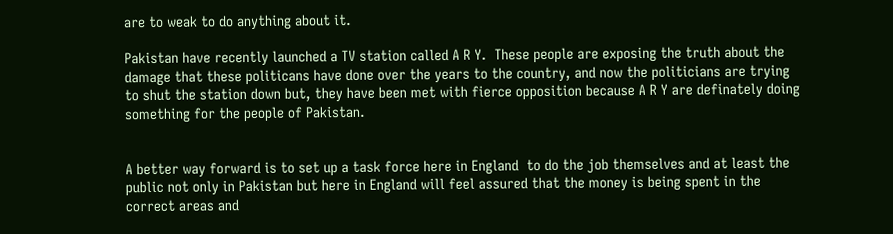are to weak to do anything about it.

Pakistan have recently launched a TV station called A R Y.  These people are exposing the truth about the damage that these politicans have done over the years to the country, and now the politicians are trying to shut the station down but, they have been met with fierce opposition because A R Y are definately doing something for the people of Pakistan.


A better way forward is to set up a task force here in England  to do the job themselves and at least the public not only in Pakistan but here in England will feel assured that the money is being spent in the correct areas and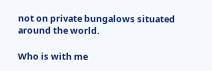not on private bungalows situated around the world.

Who is with me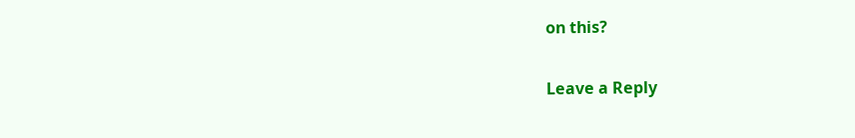on this?

Leave a Reply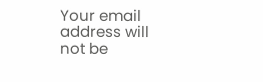Your email address will not be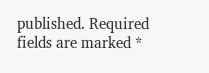published. Required fields are marked *